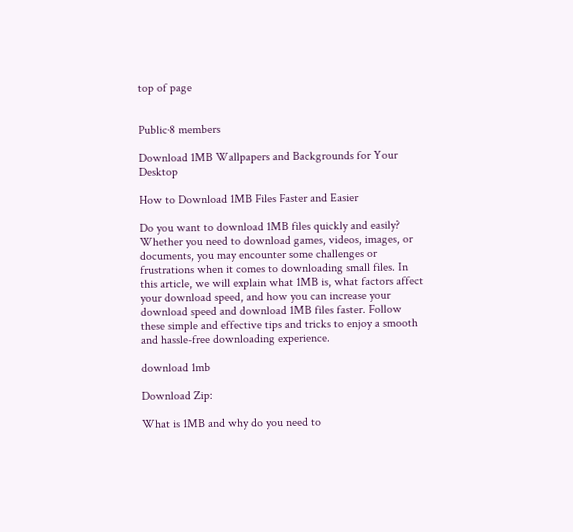top of page


Public·8 members

Download 1MB Wallpapers and Backgrounds for Your Desktop

How to Download 1MB Files Faster and Easier

Do you want to download 1MB files quickly and easily? Whether you need to download games, videos, images, or documents, you may encounter some challenges or frustrations when it comes to downloading small files. In this article, we will explain what 1MB is, what factors affect your download speed, and how you can increase your download speed and download 1MB files faster. Follow these simple and effective tips and tricks to enjoy a smooth and hassle-free downloading experience.

download 1mb

Download Zip:

What is 1MB and why do you need to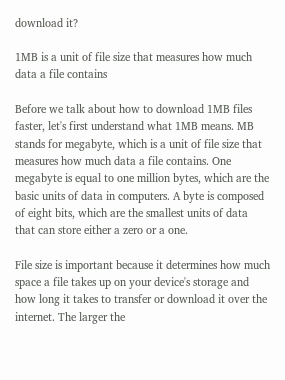download it?

1MB is a unit of file size that measures how much data a file contains

Before we talk about how to download 1MB files faster, let's first understand what 1MB means. MB stands for megabyte, which is a unit of file size that measures how much data a file contains. One megabyte is equal to one million bytes, which are the basic units of data in computers. A byte is composed of eight bits, which are the smallest units of data that can store either a zero or a one.

File size is important because it determines how much space a file takes up on your device's storage and how long it takes to transfer or download it over the internet. The larger the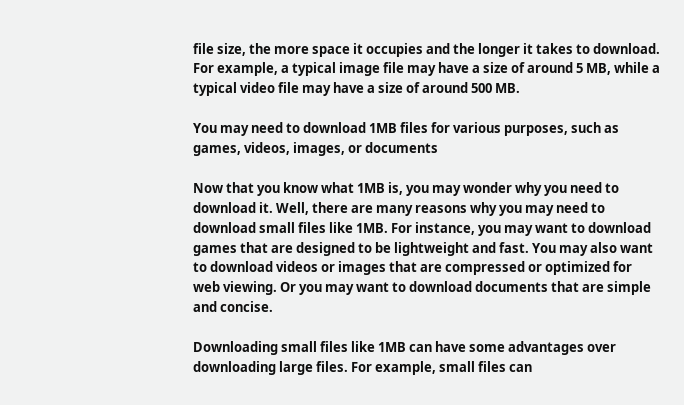file size, the more space it occupies and the longer it takes to download. For example, a typical image file may have a size of around 5 MB, while a typical video file may have a size of around 500 MB.

You may need to download 1MB files for various purposes, such as games, videos, images, or documents

Now that you know what 1MB is, you may wonder why you need to download it. Well, there are many reasons why you may need to download small files like 1MB. For instance, you may want to download games that are designed to be lightweight and fast. You may also want to download videos or images that are compressed or optimized for web viewing. Or you may want to download documents that are simple and concise.

Downloading small files like 1MB can have some advantages over downloading large files. For example, small files can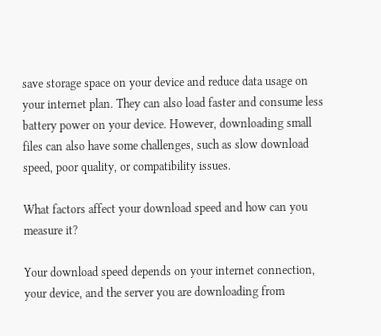save storage space on your device and reduce data usage on your internet plan. They can also load faster and consume less battery power on your device. However, downloading small files can also have some challenges, such as slow download speed, poor quality, or compatibility issues.

What factors affect your download speed and how can you measure it?

Your download speed depends on your internet connection, your device, and the server you are downloading from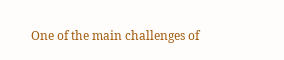One of the main challenges of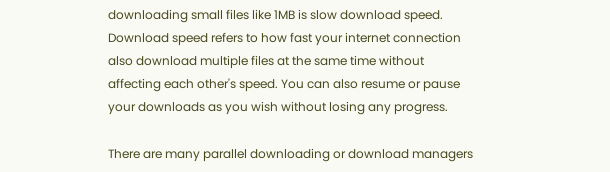downloading small files like 1MB is slow download speed. Download speed refers to how fast your internet connection also download multiple files at the same time without affecting each other's speed. You can also resume or pause your downloads as you wish without losing any progress.

There are many parallel downloading or download managers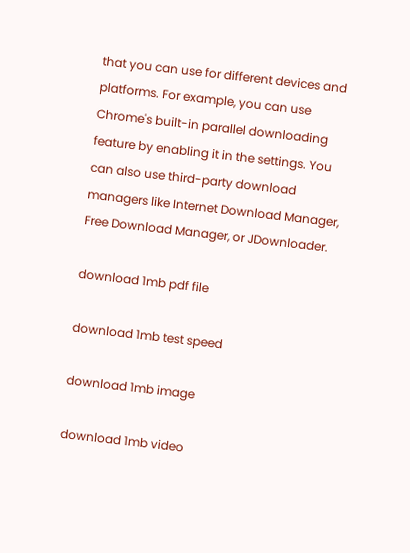that you can use for different devices and platforms. For example, you can use Chrome's built-in parallel downloading feature by enabling it in the settings. You can also use third-party download managers like Internet Download Manager, Free Download Manager, or JDownloader.

download 1mb pdf file

download 1mb test speed

download 1mb image

download 1mb video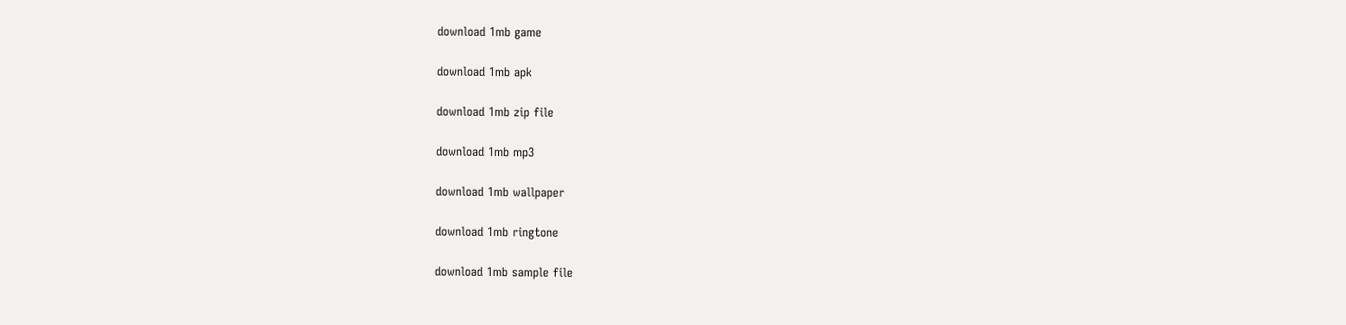download 1mb game

download 1mb apk

download 1mb zip file

download 1mb mp3

download 1mb wallpaper

download 1mb ringtone

download 1mb sample file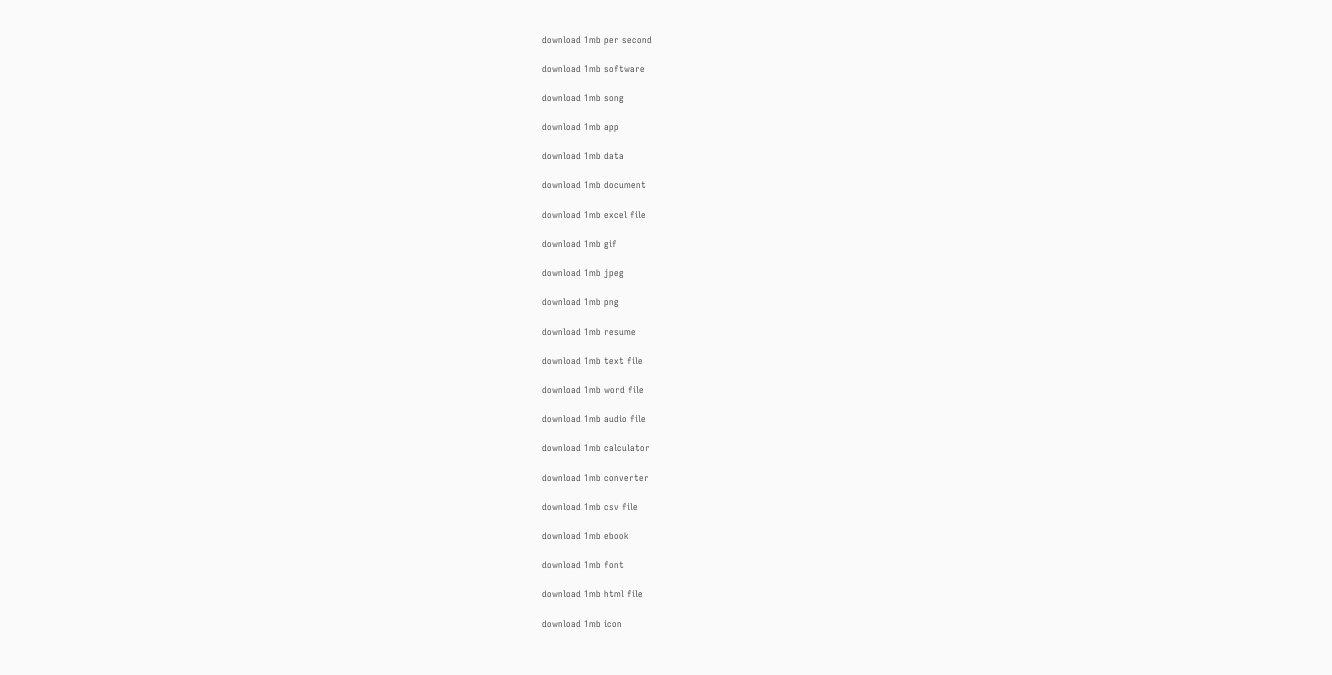download 1mb per second

download 1mb software

download 1mb song

download 1mb app

download 1mb data

download 1mb document

download 1mb excel file

download 1mb gif

download 1mb jpeg

download 1mb png

download 1mb resume

download 1mb text file

download 1mb word file

download 1mb audio file

download 1mb calculator

download 1mb converter

download 1mb csv file

download 1mb ebook

download 1mb font

download 1mb html file

download 1mb icon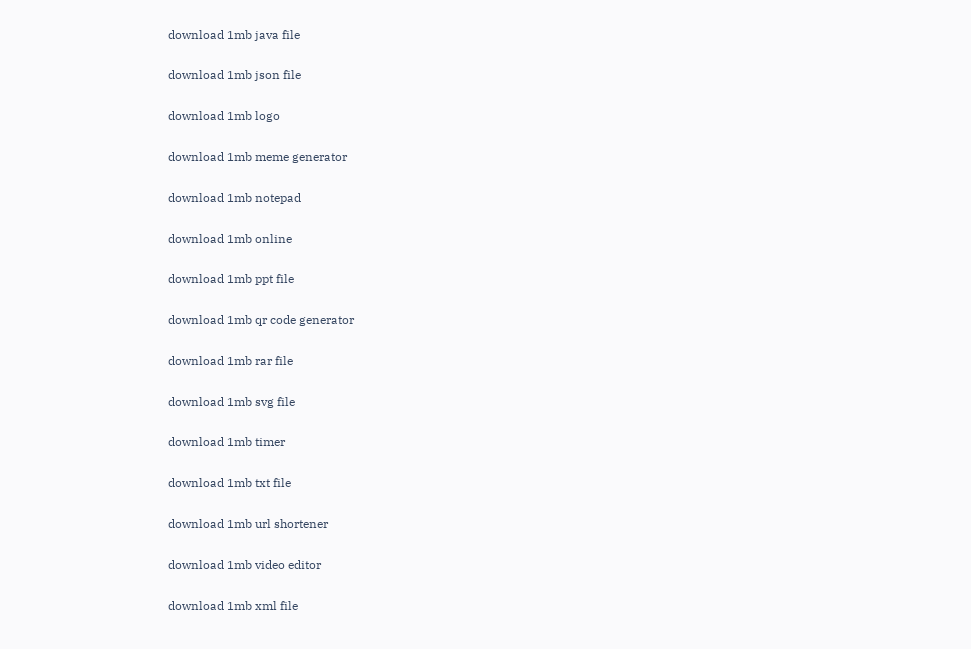download 1mb java file

download 1mb json file

download 1mb logo

download 1mb meme generator

download 1mb notepad

download 1mb online

download 1mb ppt file

download 1mb qr code generator

download 1mb rar file

download 1mb svg file

download 1mb timer

download 1mb txt file

download 1mb url shortener

download 1mb video editor

download 1mb xml file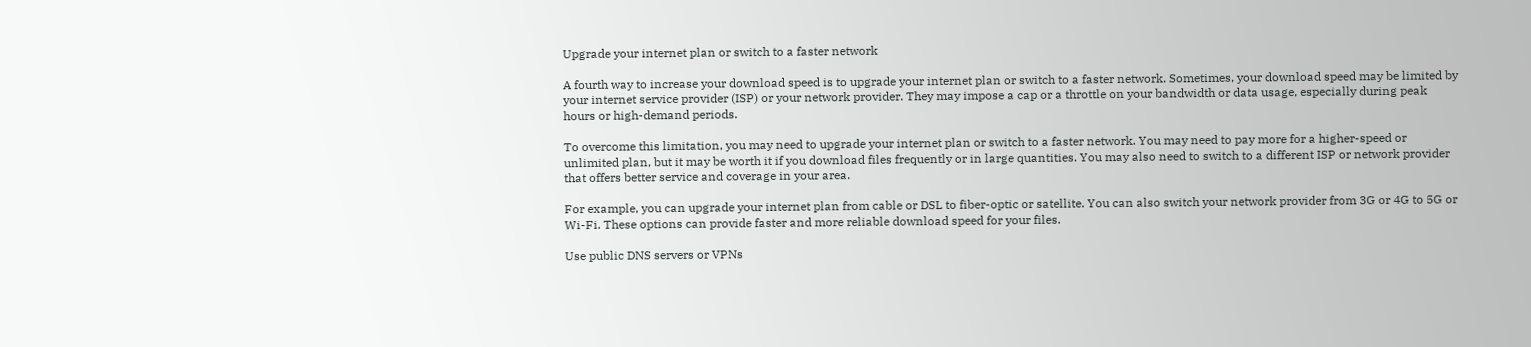Upgrade your internet plan or switch to a faster network

A fourth way to increase your download speed is to upgrade your internet plan or switch to a faster network. Sometimes, your download speed may be limited by your internet service provider (ISP) or your network provider. They may impose a cap or a throttle on your bandwidth or data usage, especially during peak hours or high-demand periods.

To overcome this limitation, you may need to upgrade your internet plan or switch to a faster network. You may need to pay more for a higher-speed or unlimited plan, but it may be worth it if you download files frequently or in large quantities. You may also need to switch to a different ISP or network provider that offers better service and coverage in your area.

For example, you can upgrade your internet plan from cable or DSL to fiber-optic or satellite. You can also switch your network provider from 3G or 4G to 5G or Wi-Fi. These options can provide faster and more reliable download speed for your files.

Use public DNS servers or VPNs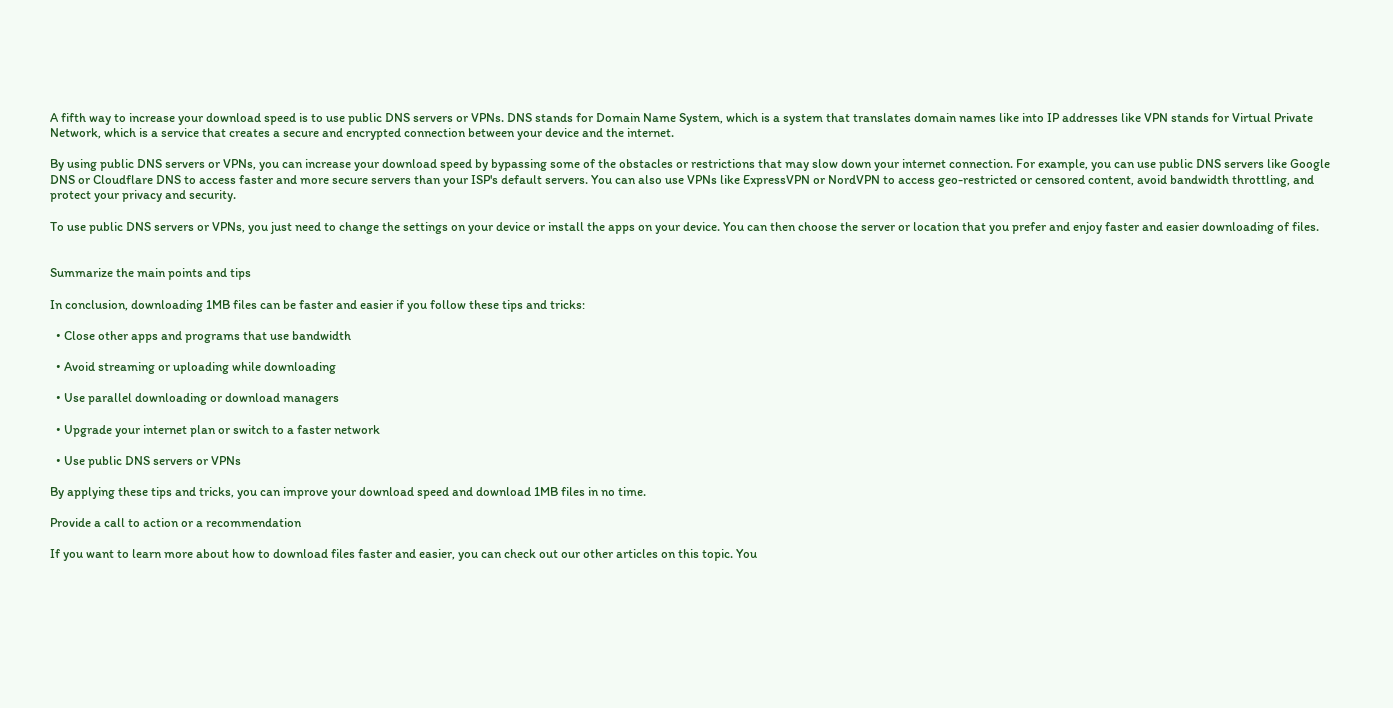A fifth way to increase your download speed is to use public DNS servers or VPNs. DNS stands for Domain Name System, which is a system that translates domain names like into IP addresses like VPN stands for Virtual Private Network, which is a service that creates a secure and encrypted connection between your device and the internet.

By using public DNS servers or VPNs, you can increase your download speed by bypassing some of the obstacles or restrictions that may slow down your internet connection. For example, you can use public DNS servers like Google DNS or Cloudflare DNS to access faster and more secure servers than your ISP's default servers. You can also use VPNs like ExpressVPN or NordVPN to access geo-restricted or censored content, avoid bandwidth throttling, and protect your privacy and security.

To use public DNS servers or VPNs, you just need to change the settings on your device or install the apps on your device. You can then choose the server or location that you prefer and enjoy faster and easier downloading of files.


Summarize the main points and tips

In conclusion, downloading 1MB files can be faster and easier if you follow these tips and tricks:

  • Close other apps and programs that use bandwidth

  • Avoid streaming or uploading while downloading

  • Use parallel downloading or download managers

  • Upgrade your internet plan or switch to a faster network

  • Use public DNS servers or VPNs

By applying these tips and tricks, you can improve your download speed and download 1MB files in no time.

Provide a call to action or a recommendation

If you want to learn more about how to download files faster and easier, you can check out our other articles on this topic. You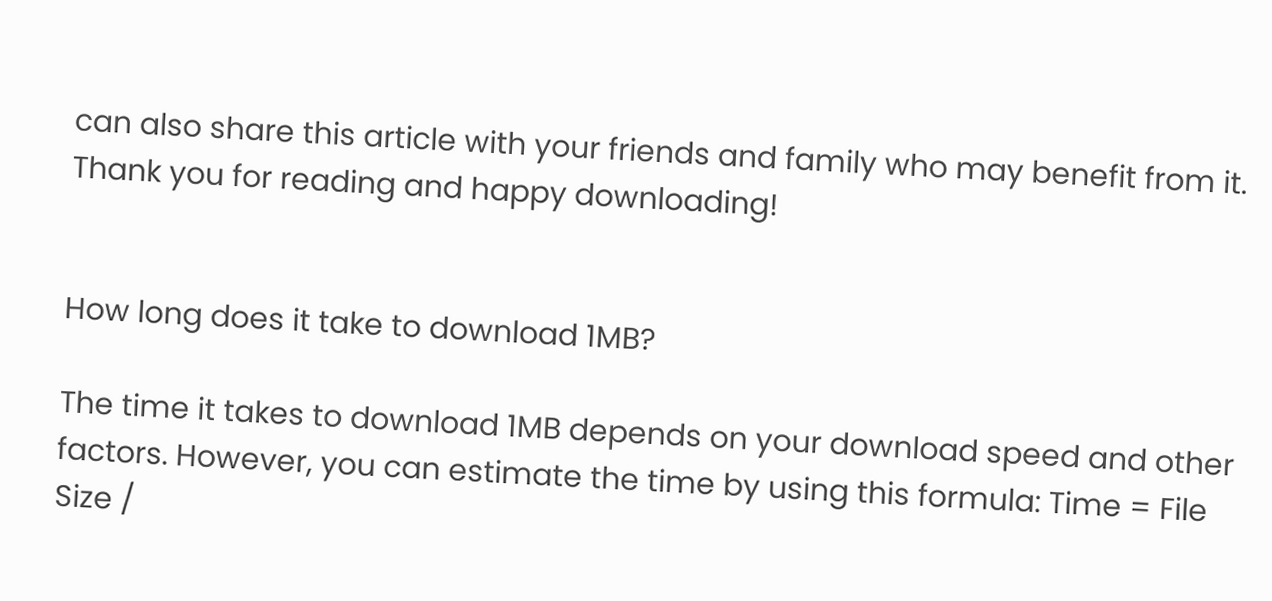can also share this article with your friends and family who may benefit from it. Thank you for reading and happy downloading!


How long does it take to download 1MB?

The time it takes to download 1MB depends on your download speed and other factors. However, you can estimate the time by using this formula: Time = File Size /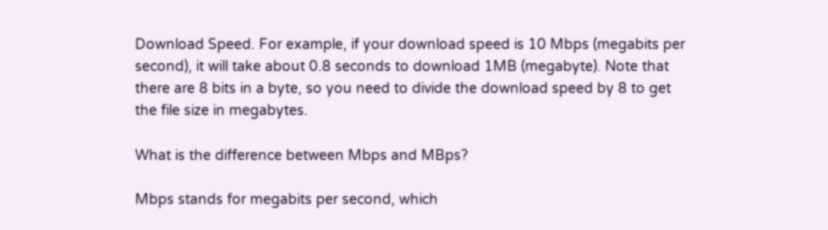Download Speed. For example, if your download speed is 10 Mbps (megabits per second), it will take about 0.8 seconds to download 1MB (megabyte). Note that there are 8 bits in a byte, so you need to divide the download speed by 8 to get the file size in megabytes.

What is the difference between Mbps and MBps?

Mbps stands for megabits per second, which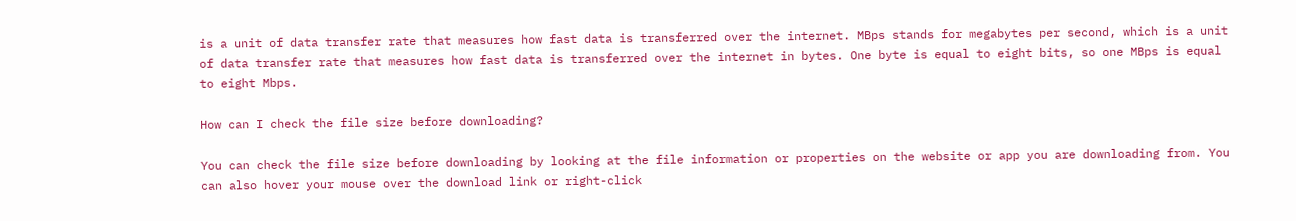is a unit of data transfer rate that measures how fast data is transferred over the internet. MBps stands for megabytes per second, which is a unit of data transfer rate that measures how fast data is transferred over the internet in bytes. One byte is equal to eight bits, so one MBps is equal to eight Mbps.

How can I check the file size before downloading?

You can check the file size before downloading by looking at the file information or properties on the website or app you are downloading from. You can also hover your mouse over the download link or right-click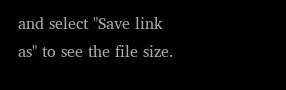and select "Save link as" to see the file size.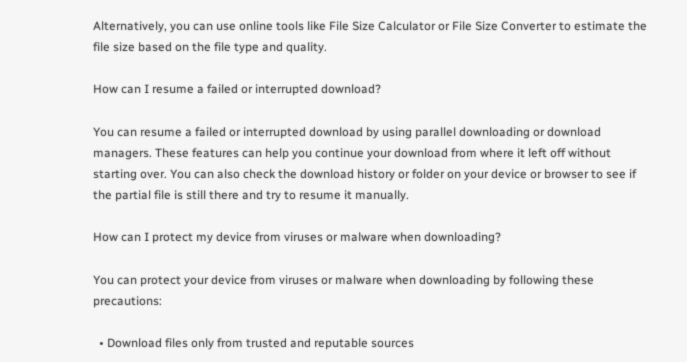Alternatively, you can use online tools like File Size Calculator or File Size Converter to estimate the file size based on the file type and quality.

How can I resume a failed or interrupted download?

You can resume a failed or interrupted download by using parallel downloading or download managers. These features can help you continue your download from where it left off without starting over. You can also check the download history or folder on your device or browser to see if the partial file is still there and try to resume it manually.

How can I protect my device from viruses or malware when downloading?

You can protect your device from viruses or malware when downloading by following these precautions:

  • Download files only from trusted and reputable sources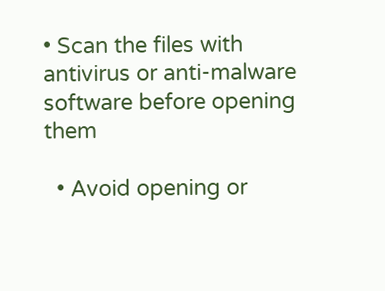• Scan the files with antivirus or anti-malware software before opening them

  • Avoid opening or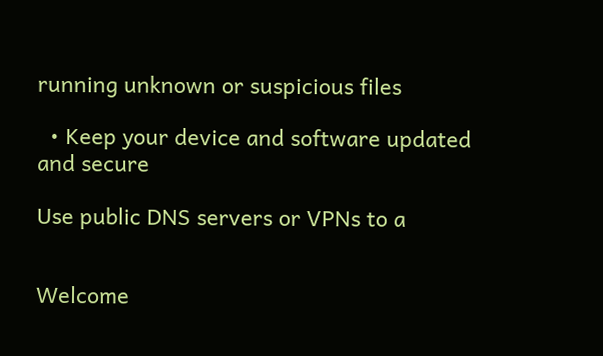running unknown or suspicious files

  • Keep your device and software updated and secure

Use public DNS servers or VPNs to a


Welcome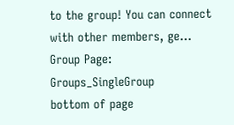to the group! You can connect with other members, ge...
Group Page: Groups_SingleGroup
bottom of page